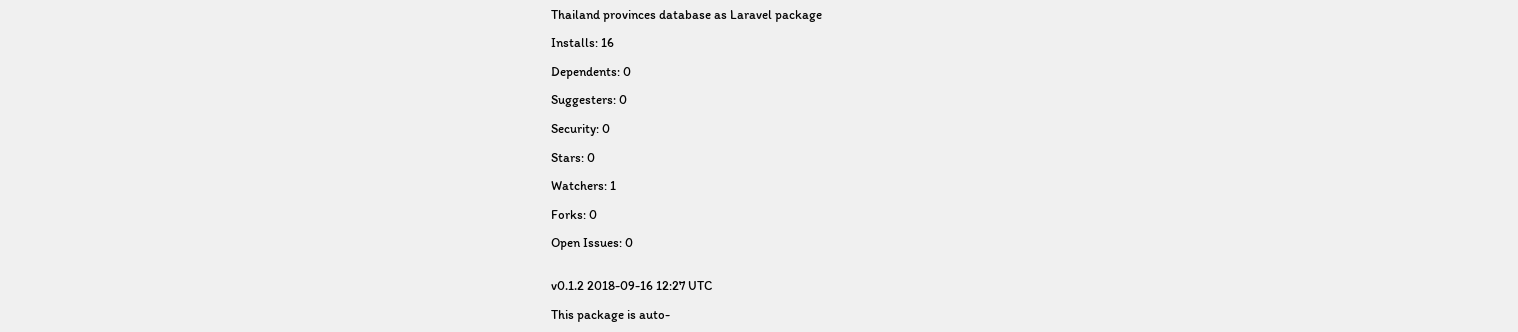Thailand provinces database as Laravel package

Installs: 16

Dependents: 0

Suggesters: 0

Security: 0

Stars: 0

Watchers: 1

Forks: 0

Open Issues: 0


v0.1.2 2018-09-16 12:27 UTC

This package is auto-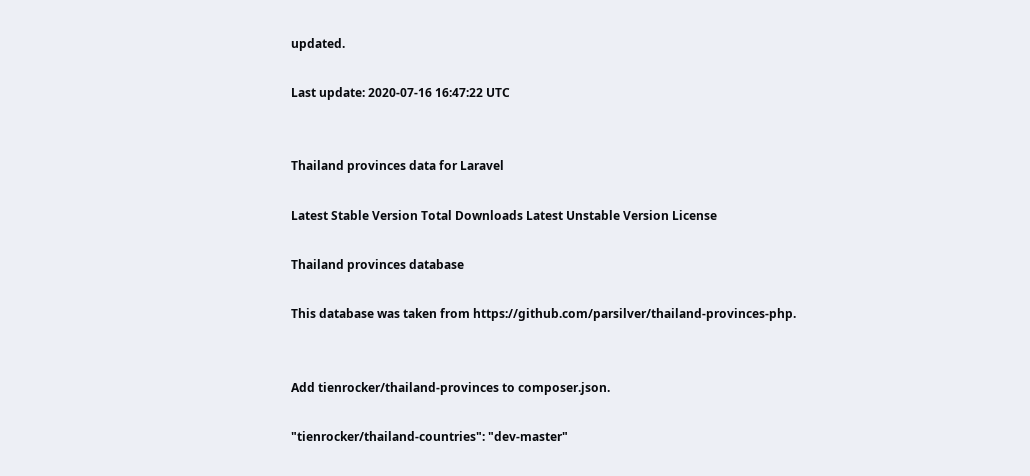updated.

Last update: 2020-07-16 16:47:22 UTC


Thailand provinces data for Laravel

Latest Stable Version Total Downloads Latest Unstable Version License

Thailand provinces database

This database was taken from https://github.com/parsilver/thailand-provinces-php.


Add tienrocker/thailand-provinces to composer.json.

"tienrocker/thailand-countries": "dev-master"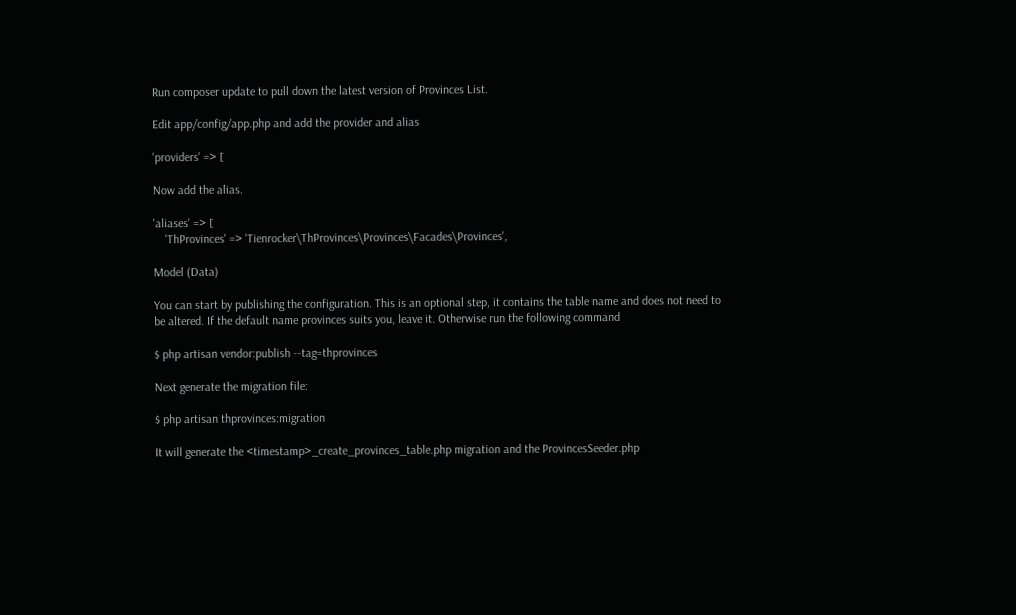Run composer update to pull down the latest version of Provinces List.

Edit app/config/app.php and add the provider and alias

'providers' => [

Now add the alias.

'aliases' => [
    'ThProvinces' => 'Tienrocker\ThProvinces\Provinces\Facades\Provinces',

Model (Data)

You can start by publishing the configuration. This is an optional step, it contains the table name and does not need to be altered. If the default name provinces suits you, leave it. Otherwise run the following command

$ php artisan vendor:publish --tag=thprovinces

Next generate the migration file:

$ php artisan thprovinces:migration

It will generate the <timestamp>_create_provinces_table.php migration and the ProvincesSeeder.php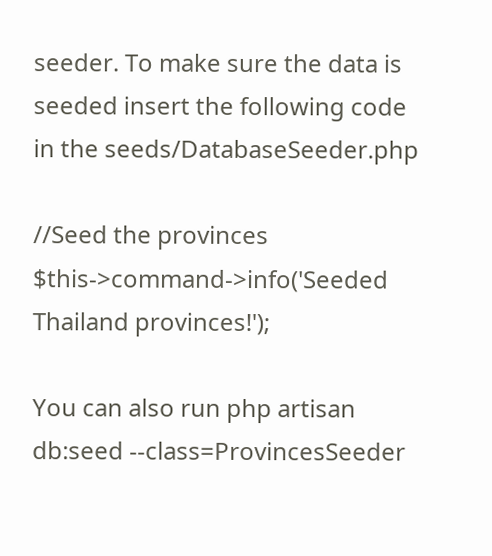seeder. To make sure the data is seeded insert the following code in the seeds/DatabaseSeeder.php

//Seed the provinces
$this->command->info('Seeded Thailand provinces!');

You can also run php artisan db:seed --class=ProvincesSeeder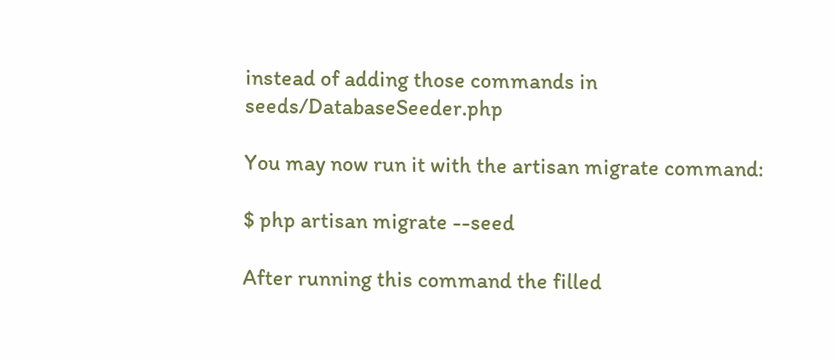instead of adding those commands in seeds/DatabaseSeeder.php

You may now run it with the artisan migrate command:

$ php artisan migrate --seed

After running this command the filled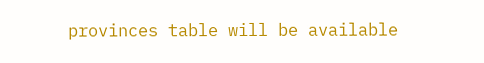provinces table will be available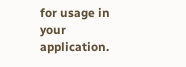for usage in your application.